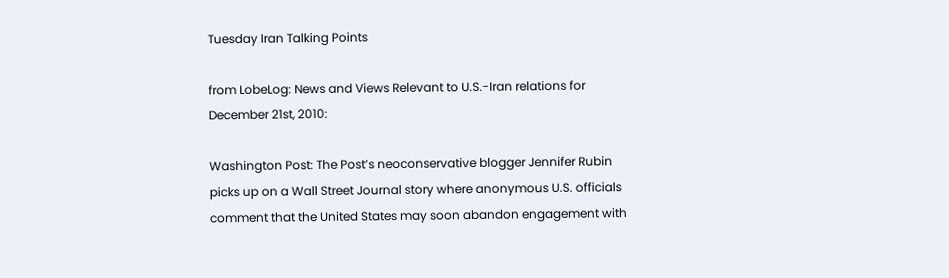Tuesday Iran Talking Points

from LobeLog: News and Views Relevant to U.S.-Iran relations for December 21st, 2010:

Washington Post: The Post’s neoconservative blogger Jennifer Rubin picks up on a Wall Street Journal story where anonymous U.S. officials comment that the United States may soon abandon engagement with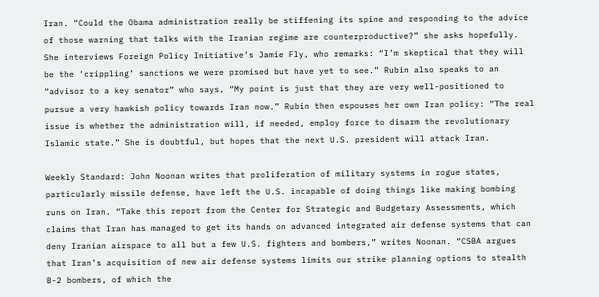Iran. “Could the Obama administration really be stiffening its spine and responding to the advice of those warning that talks with the Iranian regime are counterproductive?” she asks hopefully. She interviews Foreign Policy Initiative’s Jamie Fly, who remarks: “I’m skeptical that they will be the ‘crippling’ sanctions we were promised but have yet to see.” Rubin also speaks to an “advisor to a key senator” who says, “My point is just that they are very well-positioned to pursue a very hawkish policy towards Iran now.” Rubin then espouses her own Iran policy: “The real issue is whether the administration will, if needed, employ force to disarm the revolutionary Islamic state.” She is doubtful, but hopes that the next U.S. president will attack Iran.

Weekly Standard: John Noonan writes that proliferation of military systems in rogue states, particularly missile defense, have left the U.S. incapable of doing things like making bombing runs on Iran. “Take this report from the Center for Strategic and Budgetary Assessments, which claims that Iran has managed to get its hands on advanced integrated air defense systems that can deny Iranian airspace to all but a few U.S. fighters and bombers,” writes Noonan. “CSBA argues that Iran’s acquisition of new air defense systems limits our strike planning options to stealth B-2 bombers, of which the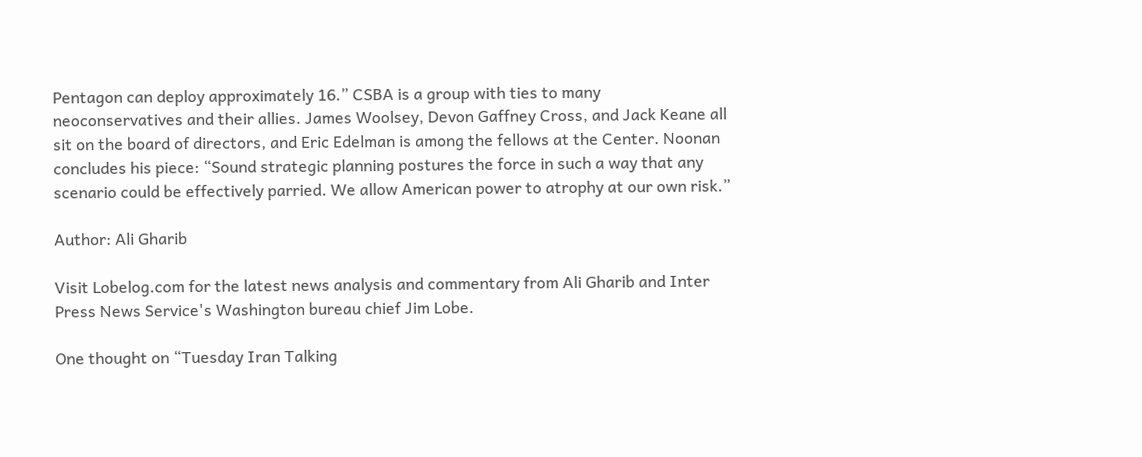Pentagon can deploy approximately 16.” CSBA is a group with ties to many neoconservatives and their allies. James Woolsey, Devon Gaffney Cross, and Jack Keane all sit on the board of directors, and Eric Edelman is among the fellows at the Center. Noonan concludes his piece: “Sound strategic planning postures the force in such a way that any scenario could be effectively parried. We allow American power to atrophy at our own risk.”

Author: Ali Gharib

Visit Lobelog.com for the latest news analysis and commentary from Ali Gharib and Inter Press News Service's Washington bureau chief Jim Lobe.

One thought on “Tuesday Iran Talking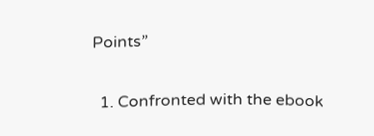Points”

  1. Confronted with the ebook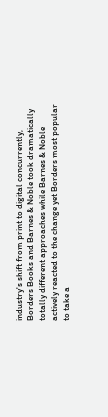industry's shift from print to digital concurrently, Borders Books and Barnes & Noble took dramatically totally different approaches while Barnes & Noble actively reacted to the change yet Borders most popular to take a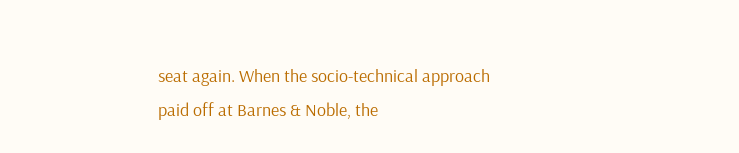seat again. When the socio-technical approach paid off at Barnes & Noble, the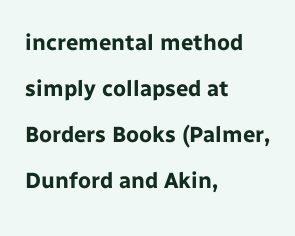incremental method simply collapsed at Borders Books (Palmer, Dunford and Akin,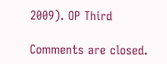2009). OP Third

Comments are closed.